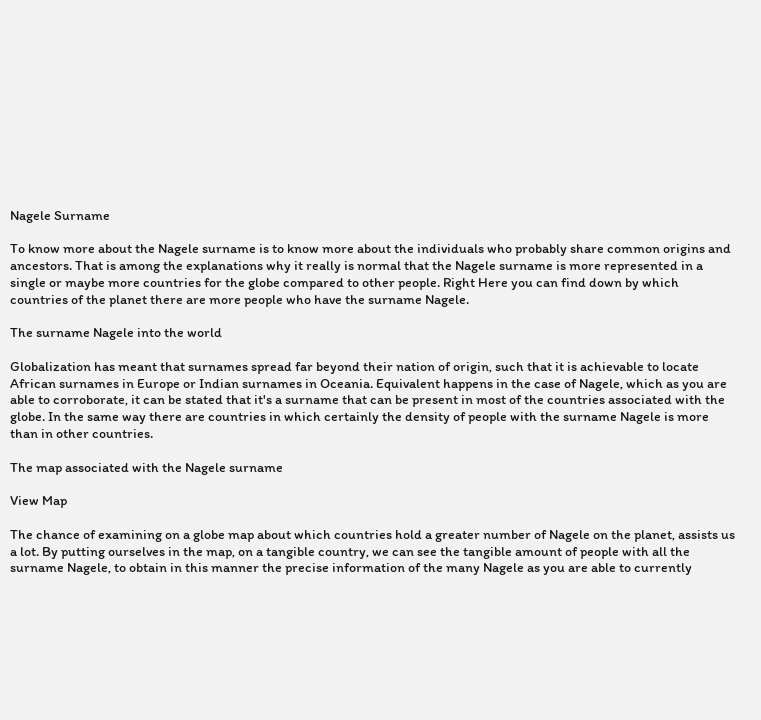Nagele Surname

To know more about the Nagele surname is to know more about the individuals who probably share common origins and ancestors. That is among the explanations why it really is normal that the Nagele surname is more represented in a single or maybe more countries for the globe compared to other people. Right Here you can find down by which countries of the planet there are more people who have the surname Nagele.

The surname Nagele into the world

Globalization has meant that surnames spread far beyond their nation of origin, such that it is achievable to locate African surnames in Europe or Indian surnames in Oceania. Equivalent happens in the case of Nagele, which as you are able to corroborate, it can be stated that it's a surname that can be present in most of the countries associated with the globe. In the same way there are countries in which certainly the density of people with the surname Nagele is more than in other countries.

The map associated with the Nagele surname

View Map

The chance of examining on a globe map about which countries hold a greater number of Nagele on the planet, assists us a lot. By putting ourselves in the map, on a tangible country, we can see the tangible amount of people with all the surname Nagele, to obtain in this manner the precise information of the many Nagele as you are able to currently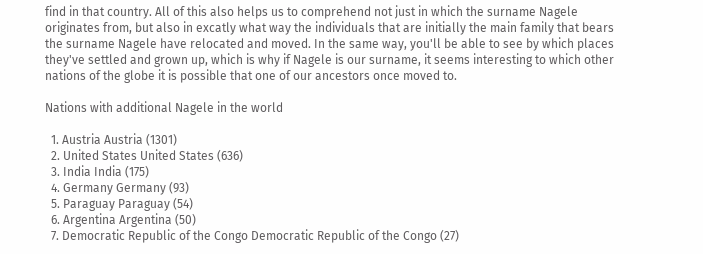find in that country. All of this also helps us to comprehend not just in which the surname Nagele originates from, but also in excatly what way the individuals that are initially the main family that bears the surname Nagele have relocated and moved. In the same way, you'll be able to see by which places they've settled and grown up, which is why if Nagele is our surname, it seems interesting to which other nations of the globe it is possible that one of our ancestors once moved to.

Nations with additional Nagele in the world

  1. Austria Austria (1301)
  2. United States United States (636)
  3. India India (175)
  4. Germany Germany (93)
  5. Paraguay Paraguay (54)
  6. Argentina Argentina (50)
  7. Democratic Republic of the Congo Democratic Republic of the Congo (27)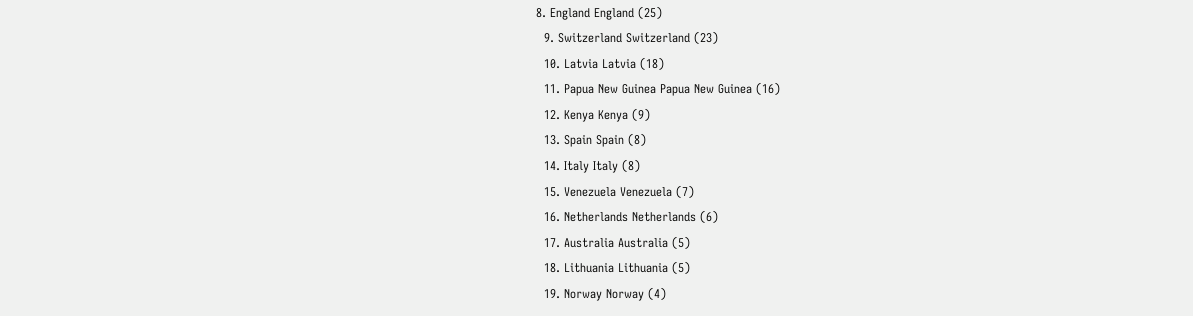8. England England (25)
  9. Switzerland Switzerland (23)
  10. Latvia Latvia (18)
  11. Papua New Guinea Papua New Guinea (16)
  12. Kenya Kenya (9)
  13. Spain Spain (8)
  14. Italy Italy (8)
  15. Venezuela Venezuela (7)
  16. Netherlands Netherlands (6)
  17. Australia Australia (5)
  18. Lithuania Lithuania (5)
  19. Norway Norway (4)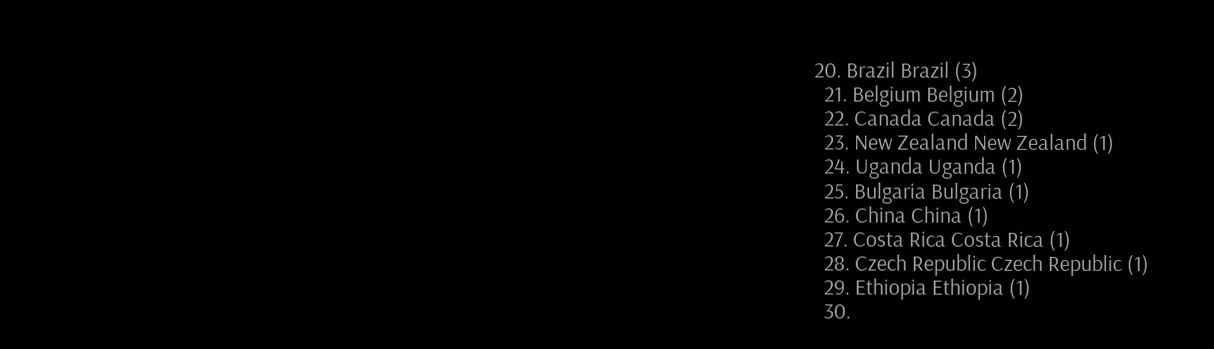20. Brazil Brazil (3)
  21. Belgium Belgium (2)
  22. Canada Canada (2)
  23. New Zealand New Zealand (1)
  24. Uganda Uganda (1)
  25. Bulgaria Bulgaria (1)
  26. China China (1)
  27. Costa Rica Costa Rica (1)
  28. Czech Republic Czech Republic (1)
  29. Ethiopia Ethiopia (1)
  30.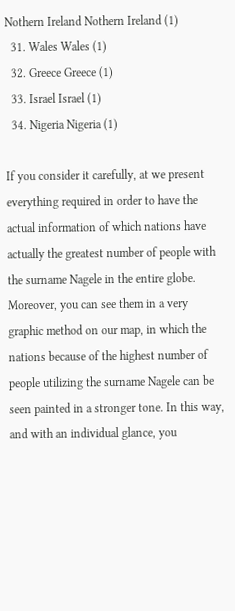Nothern Ireland Nothern Ireland (1)
  31. Wales Wales (1)
  32. Greece Greece (1)
  33. Israel Israel (1)
  34. Nigeria Nigeria (1)

If you consider it carefully, at we present everything required in order to have the actual information of which nations have actually the greatest number of people with the surname Nagele in the entire globe. Moreover, you can see them in a very graphic method on our map, in which the nations because of the highest number of people utilizing the surname Nagele can be seen painted in a stronger tone. In this way, and with an individual glance, you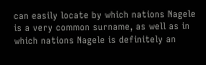can easily locate by which nations Nagele is a very common surname, as well as in which nations Nagele is definitely an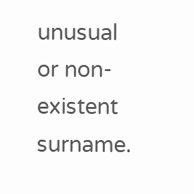unusual or non-existent surname.